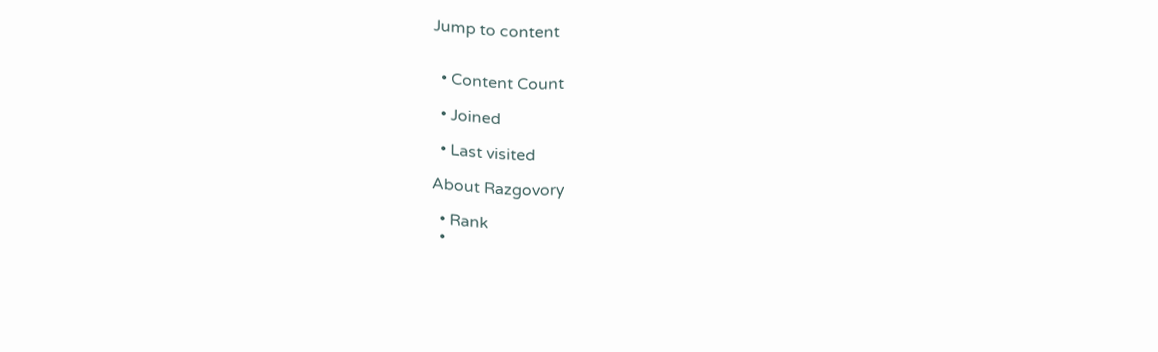Jump to content


  • Content Count

  • Joined

  • Last visited

About Razgovory

  • Rank
  •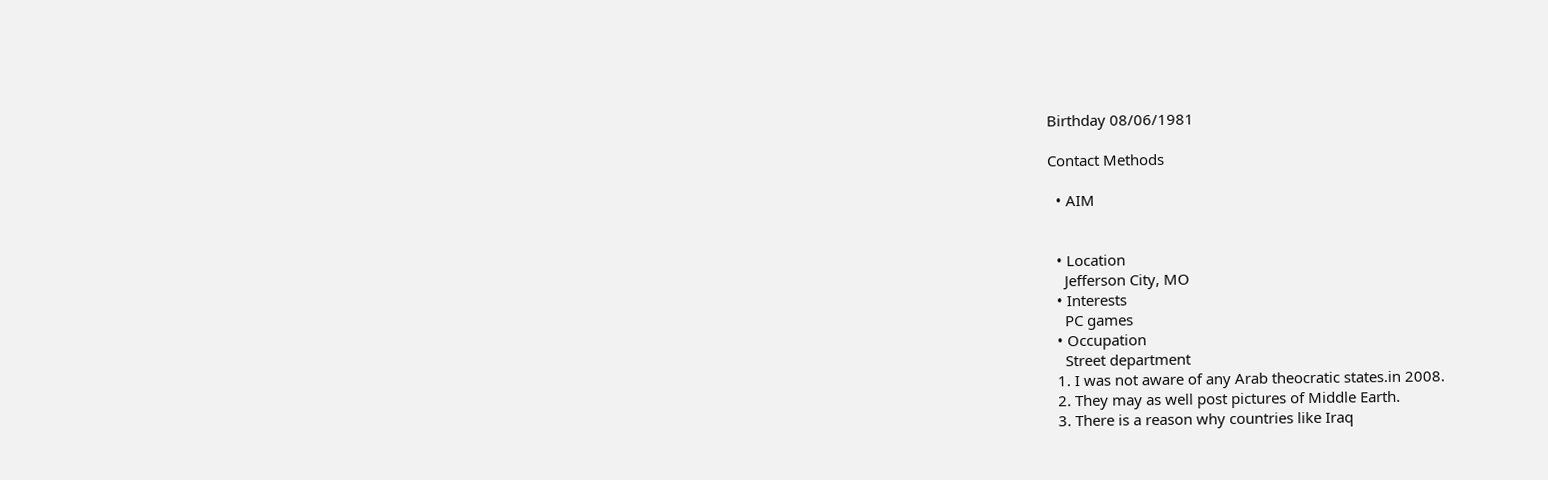Birthday 08/06/1981

Contact Methods

  • AIM


  • Location
    Jefferson City, MO
  • Interests
    PC games
  • Occupation
    Street department
  1. I was not aware of any Arab theocratic states.in 2008.
  2. They may as well post pictures of Middle Earth.
  3. There is a reason why countries like Iraq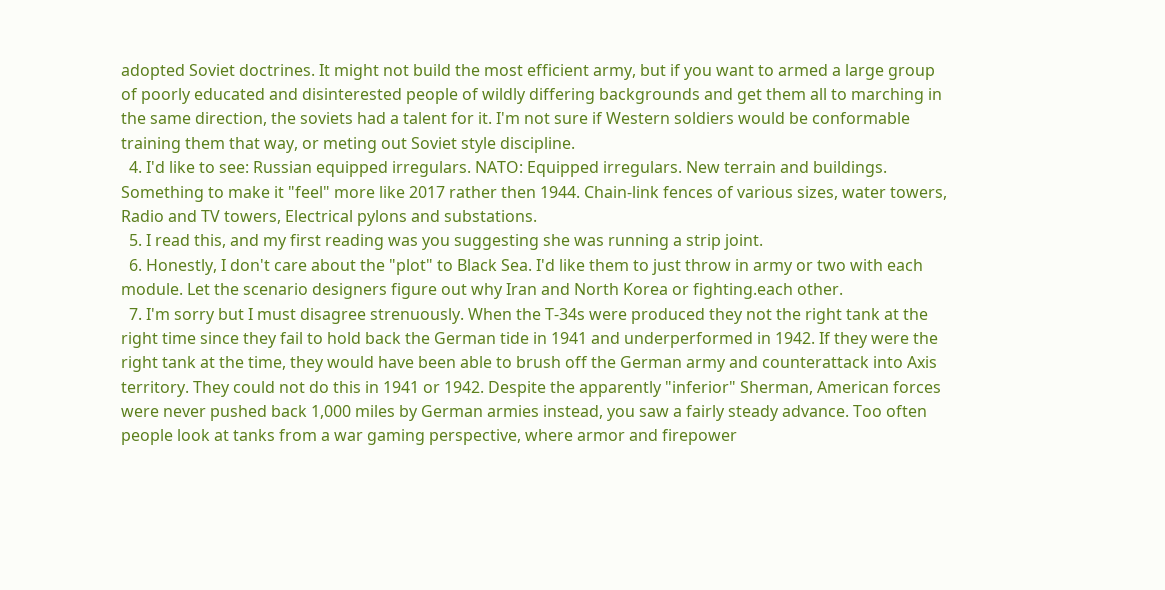adopted Soviet doctrines. It might not build the most efficient army, but if you want to armed a large group of poorly educated and disinterested people of wildly differing backgrounds and get them all to marching in the same direction, the soviets had a talent for it. I'm not sure if Western soldiers would be conformable training them that way, or meting out Soviet style discipline.
  4. I'd like to see: Russian equipped irregulars. NATO: Equipped irregulars. New terrain and buildings. Something to make it "feel" more like 2017 rather then 1944. Chain-link fences of various sizes, water towers, Radio and TV towers, Electrical pylons and substations.
  5. I read this, and my first reading was you suggesting she was running a strip joint.
  6. Honestly, I don't care about the "plot" to Black Sea. I'd like them to just throw in army or two with each module. Let the scenario designers figure out why Iran and North Korea or fighting.each other.
  7. I'm sorry but I must disagree strenuously. When the T-34s were produced they not the right tank at the right time since they fail to hold back the German tide in 1941 and underperformed in 1942. If they were the right tank at the time, they would have been able to brush off the German army and counterattack into Axis territory. They could not do this in 1941 or 1942. Despite the apparently "inferior" Sherman, American forces were never pushed back 1,000 miles by German armies instead, you saw a fairly steady advance. Too often people look at tanks from a war gaming perspective, where armor and firepower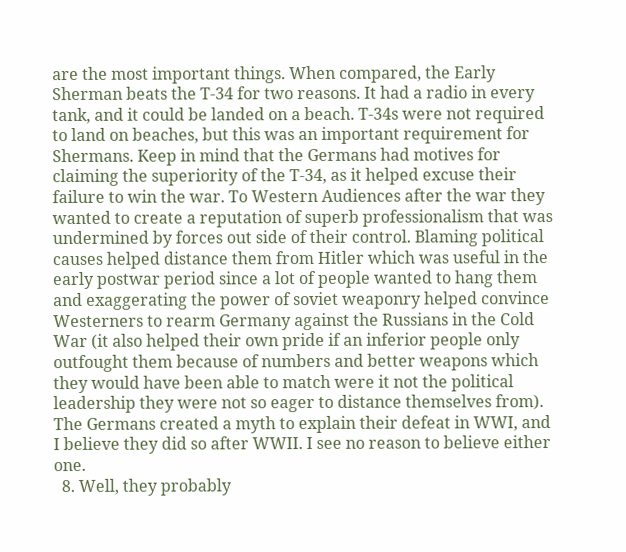are the most important things. When compared, the Early Sherman beats the T-34 for two reasons. It had a radio in every tank, and it could be landed on a beach. T-34s were not required to land on beaches, but this was an important requirement for Shermans. Keep in mind that the Germans had motives for claiming the superiority of the T-34, as it helped excuse their failure to win the war. To Western Audiences after the war they wanted to create a reputation of superb professionalism that was undermined by forces out side of their control. Blaming political causes helped distance them from Hitler which was useful in the early postwar period since a lot of people wanted to hang them and exaggerating the power of soviet weaponry helped convince Westerners to rearm Germany against the Russians in the Cold War (it also helped their own pride if an inferior people only outfought them because of numbers and better weapons which they would have been able to match were it not the political leadership they were not so eager to distance themselves from). The Germans created a myth to explain their defeat in WWI, and I believe they did so after WWII. I see no reason to believe either one.
  8. Well, they probably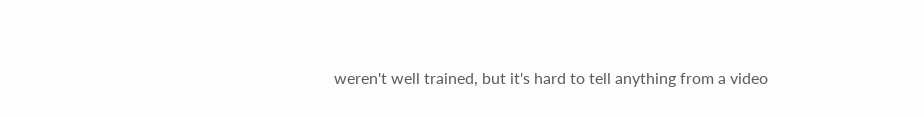weren't well trained, but it's hard to tell anything from a video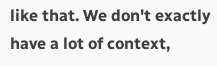like that. We don't exactly have a lot of context,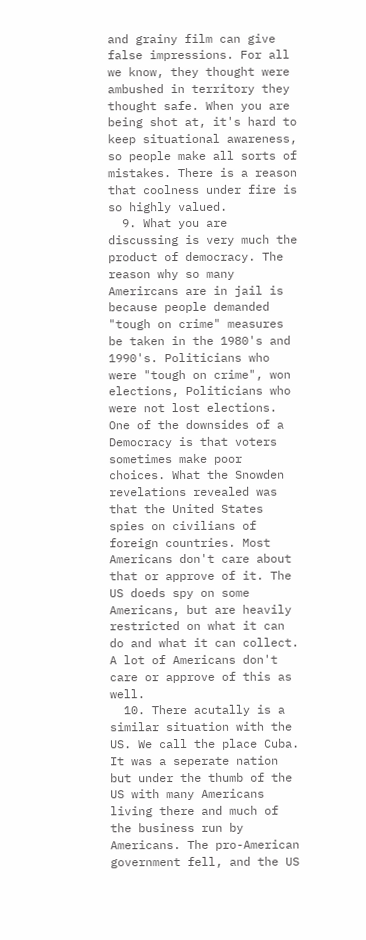and grainy film can give false impressions. For all we know, they thought were ambushed in territory they thought safe. When you are being shot at, it's hard to keep situational awareness, so people make all sorts of mistakes. There is a reason that coolness under fire is so highly valued.
  9. What you are discussing is very much the product of democracy. The reason why so many Amerircans are in jail is because people demanded "tough on crime" measures be taken in the 1980's and 1990's. Politicians who were "tough on crime", won elections, Politicians who were not lost elections. One of the downsides of a Democracy is that voters sometimes make poor choices. What the Snowden revelations revealed was that the United States spies on civilians of foreign countries. Most Americans don't care about that or approve of it. The US doeds spy on some Americans, but are heavily restricted on what it can do and what it can collect. A lot of Americans don't care or approve of this as well.
  10. There acutally is a similar situation with the US. We call the place Cuba. It was a seperate nation but under the thumb of the US with many Americans living there and much of the business run by Americans. The pro-American government fell, and the US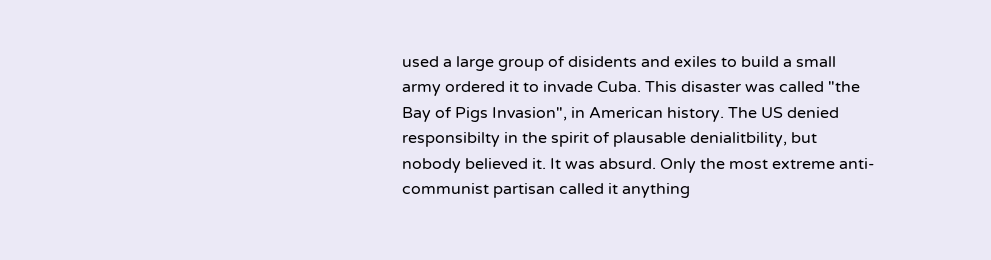used a large group of disidents and exiles to build a small army ordered it to invade Cuba. This disaster was called "the Bay of Pigs Invasion", in American history. The US denied responsibilty in the spirit of plausable denialitbility, but nobody believed it. It was absurd. Only the most extreme anti-communist partisan called it anything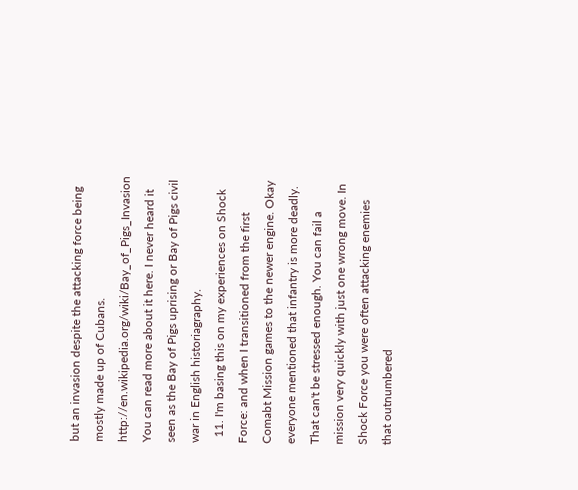but an invasion despite the attacking force being mostly made up of Cubans. http://en.wikipedia.org/wiki/Bay_of_Pigs_Invasion You can read more about it here. I never heard it seen as the Bay of Pigs uprising or Bay of Pigs civil war in English historiagraphy.
  11. I'm basing this on my experiences on Shock Force: and when I transitioned from the first Comabt Mission games to the newer engine. Okay everyone mentioned that infantry is more deadly. That can't be stressed enough. You can fail a mission very quickly with just one wrong move. In Shock Force you were often attacking enemies that outnumbered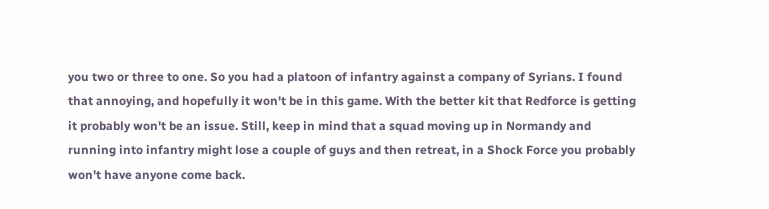you two or three to one. So you had a platoon of infantry against a company of Syrians. I found that annoying, and hopefully it won't be in this game. With the better kit that Redforce is getting it probably won't be an issue. Still, keep in mind that a squad moving up in Normandy and running into infantry might lose a couple of guys and then retreat, in a Shock Force you probably won't have anyone come back.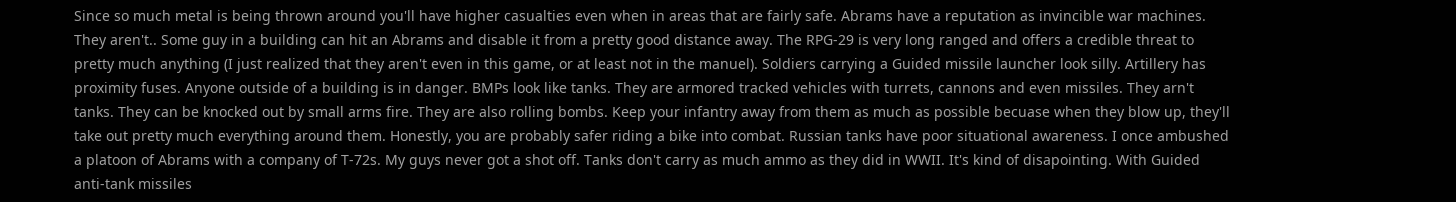Since so much metal is being thrown around you'll have higher casualties even when in areas that are fairly safe. Abrams have a reputation as invincible war machines. They aren't.. Some guy in a building can hit an Abrams and disable it from a pretty good distance away. The RPG-29 is very long ranged and offers a credible threat to pretty much anything (I just realized that they aren't even in this game, or at least not in the manuel). Soldiers carrying a Guided missile launcher look silly. Artillery has proximity fuses. Anyone outside of a building is in danger. BMPs look like tanks. They are armored tracked vehicles with turrets, cannons and even missiles. They arn't tanks. They can be knocked out by small arms fire. They are also rolling bombs. Keep your infantry away from them as much as possible becuase when they blow up, they'll take out pretty much everything around them. Honestly, you are probably safer riding a bike into combat. Russian tanks have poor situational awareness. I once ambushed a platoon of Abrams with a company of T-72s. My guys never got a shot off. Tanks don't carry as much ammo as they did in WWII. It's kind of disapointing. With Guided anti-tank missiles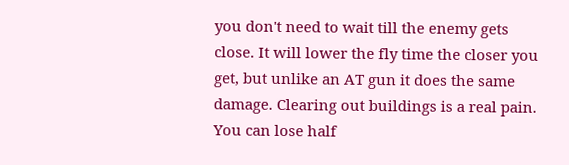you don't need to wait till the enemy gets close. It will lower the fly time the closer you get, but unlike an AT gun it does the same damage. Clearing out buildings is a real pain. You can lose half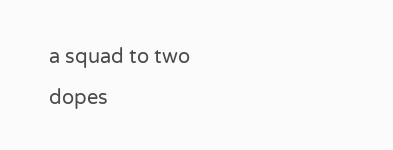a squad to two dopes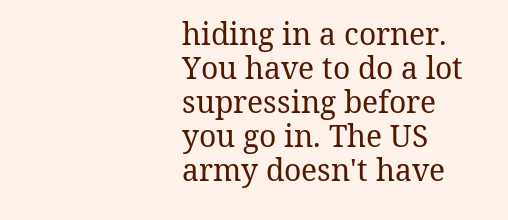hiding in a corner. You have to do a lot supressing before you go in. The US army doesn't have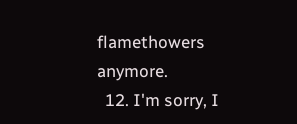flamethowers anymore.
  12. I'm sorry, I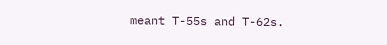meant T-55s and T-62s.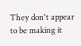They don't appear to be making it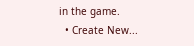in the game.
  • Create New...